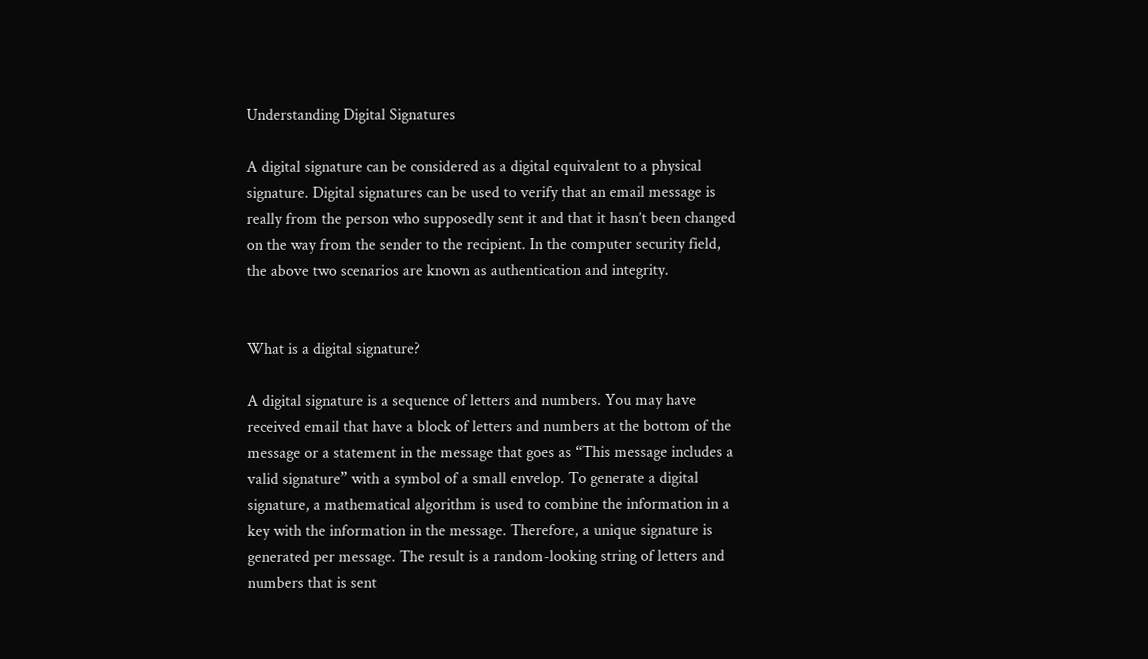Understanding Digital Signatures

A digital signature can be considered as a digital equivalent to a physical signature. Digital signatures can be used to verify that an email message is really from the person who supposedly sent it and that it hasn’t been changed on the way from the sender to the recipient. In the computer security field, the above two scenarios are known as authentication and integrity.


What is a digital signature?

A digital signature is a sequence of letters and numbers. You may have received email that have a block of letters and numbers at the bottom of the message or a statement in the message that goes as “This message includes a valid signature” with a symbol of a small envelop. To generate a digital signature, a mathematical algorithm is used to combine the information in a key with the information in the message. Therefore, a unique signature is generated per message. The result is a random-looking string of letters and numbers that is sent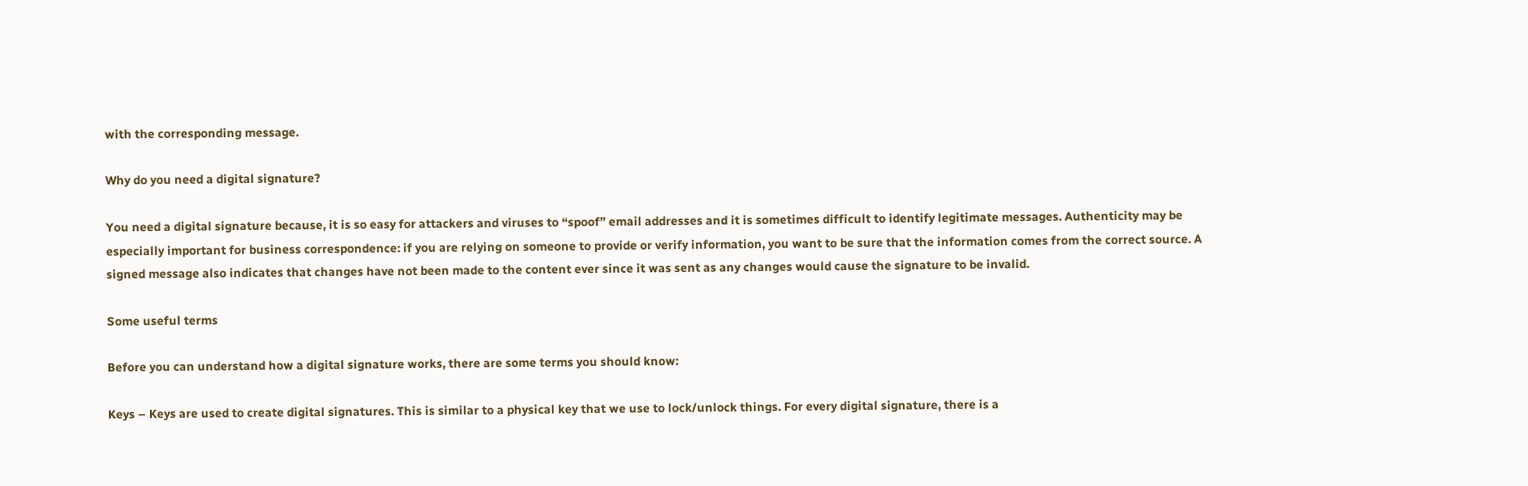with the corresponding message.

Why do you need a digital signature?

You need a digital signature because, it is so easy for attackers and viruses to “spoof” email addresses and it is sometimes difficult to identify legitimate messages. Authenticity may be especially important for business correspondence: if you are relying on someone to provide or verify information, you want to be sure that the information comes from the correct source. A signed message also indicates that changes have not been made to the content ever since it was sent as any changes would cause the signature to be invalid.

Some useful terms

Before you can understand how a digital signature works, there are some terms you should know:

Keys – Keys are used to create digital signatures. This is similar to a physical key that we use to lock/unlock things. For every digital signature, there is a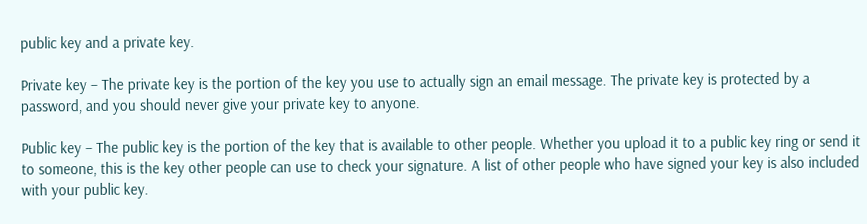public key and a private key.

Private key – The private key is the portion of the key you use to actually sign an email message. The private key is protected by a password, and you should never give your private key to anyone.

Public key – The public key is the portion of the key that is available to other people. Whether you upload it to a public key ring or send it to someone, this is the key other people can use to check your signature. A list of other people who have signed your key is also included with your public key.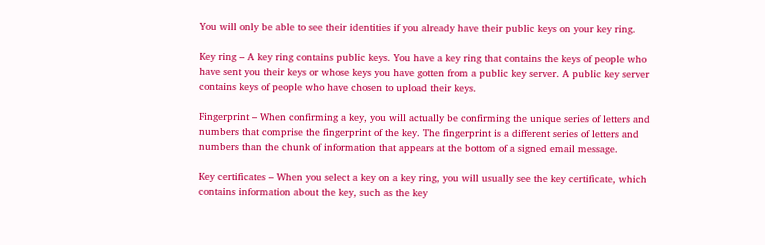You will only be able to see their identities if you already have their public keys on your key ring.

Key ring – A key ring contains public keys. You have a key ring that contains the keys of people who have sent you their keys or whose keys you have gotten from a public key server. A public key server contains keys of people who have chosen to upload their keys.

Fingerprint – When confirming a key, you will actually be confirming the unique series of letters and numbers that comprise the fingerprint of the key. The fingerprint is a different series of letters and numbers than the chunk of information that appears at the bottom of a signed email message.

Key certificates – When you select a key on a key ring, you will usually see the key certificate, which contains information about the key, such as the key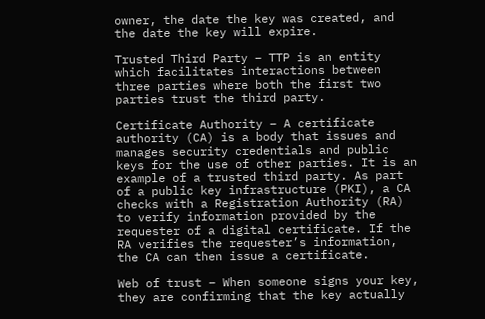owner, the date the key was created, and the date the key will expire.

Trusted Third Party – TTP is an entity which facilitates interactions between three parties where both the first two parties trust the third party.

Certificate Authority – A certificate authority (CA) is a body that issues and manages security credentials and public keys for the use of other parties. It is an example of a trusted third party. As part of a public key infrastructure (PKI), a CA checks with a Registration Authority (RA) to verify information provided by the requester of a digital certificate. If the RA verifies the requester’s information, the CA can then issue a certificate.

Web of trust – When someone signs your key, they are confirming that the key actually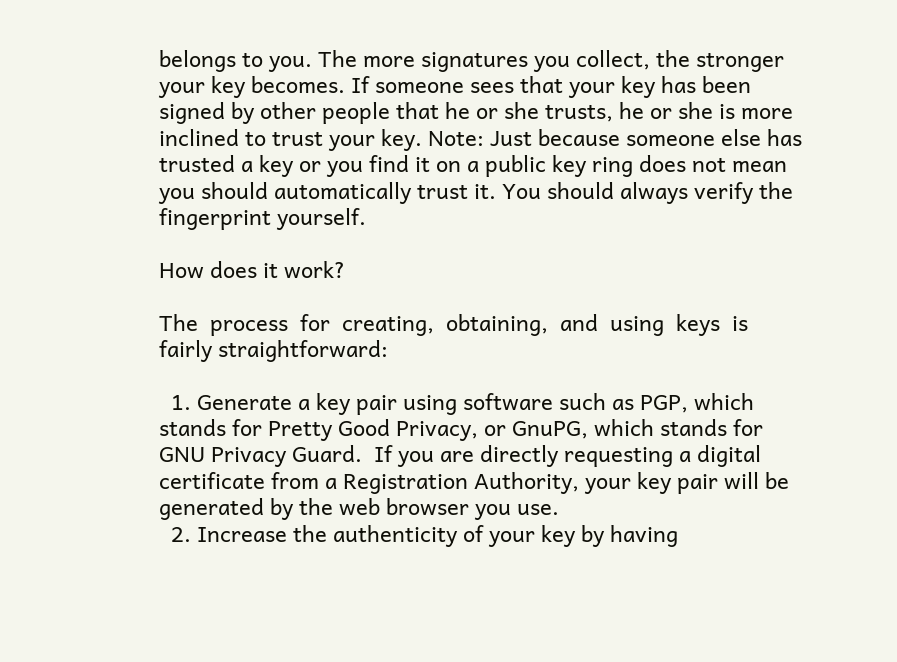belongs to you. The more signatures you collect, the stronger your key becomes. If someone sees that your key has been signed by other people that he or she trusts, he or she is more inclined to trust your key. Note: Just because someone else has trusted a key or you find it on a public key ring does not mean you should automatically trust it. You should always verify the fingerprint yourself.

How does it work?

The  process  for  creating,  obtaining,  and  using  keys  is  fairly straightforward:

  1. Generate a key pair using software such as PGP, which stands for Pretty Good Privacy, or GnuPG, which stands for GNU Privacy Guard.  If you are directly requesting a digital certificate from a Registration Authority, your key pair will be generated by the web browser you use.
  2. Increase the authenticity of your key by having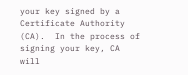your key signed by a Certificate Authority (CA).  In the process of signing your key, CA will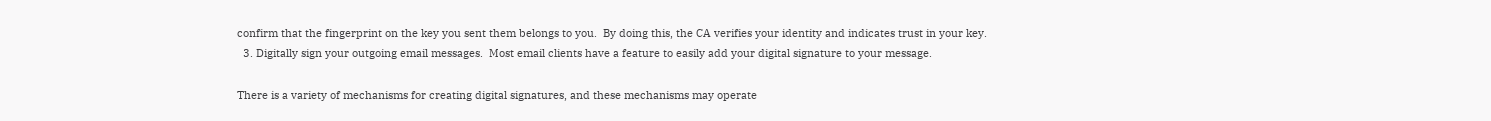confirm that the fingerprint on the key you sent them belongs to you.  By doing this, the CA verifies your identity and indicates trust in your key.
  3. Digitally sign your outgoing email messages.  Most email clients have a feature to easily add your digital signature to your message.

There is a variety of mechanisms for creating digital signatures, and these mechanisms may operate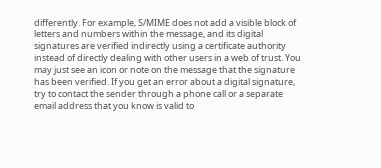differently. For example, S/MIME does not add a visible block of letters and numbers within the message, and its digital signatures are verified indirectly using a certificate authority instead of directly dealing with other users in a web of trust. You may just see an icon or note on the message that the signature has been verified. If you get an error about a digital signature, try to contact the sender through a phone call or a separate email address that you know is valid to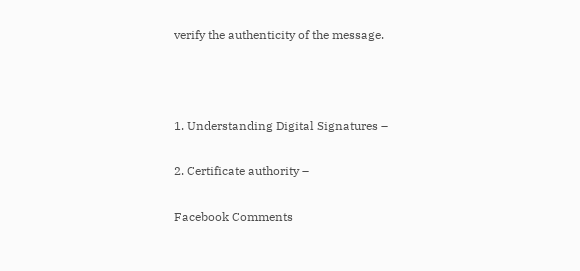verify the authenticity of the message.



1. Understanding Digital Signatures –

2. Certificate authority –

Facebook Comments